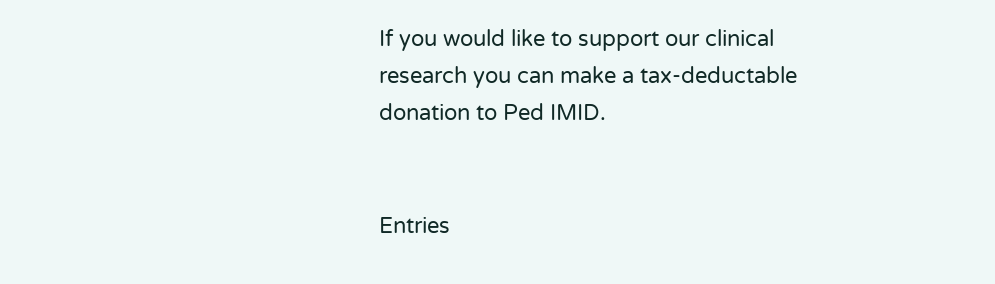If you would like to support our clinical research you can make a tax-deductable donation to Ped IMID.


Entries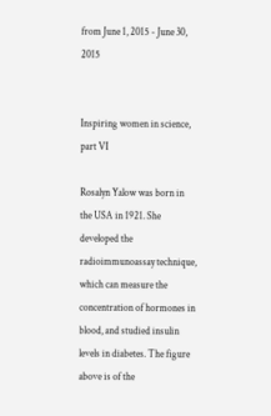from June 1, 2015 - June 30, 2015


Inspiring women in science, part VI

Rosalyn Yalow was born in the USA in 1921. She developed the radioimmunoassay technique, which can measure the concentration of hormones in blood, and studied insulin levels in diabetes. The figure above is of the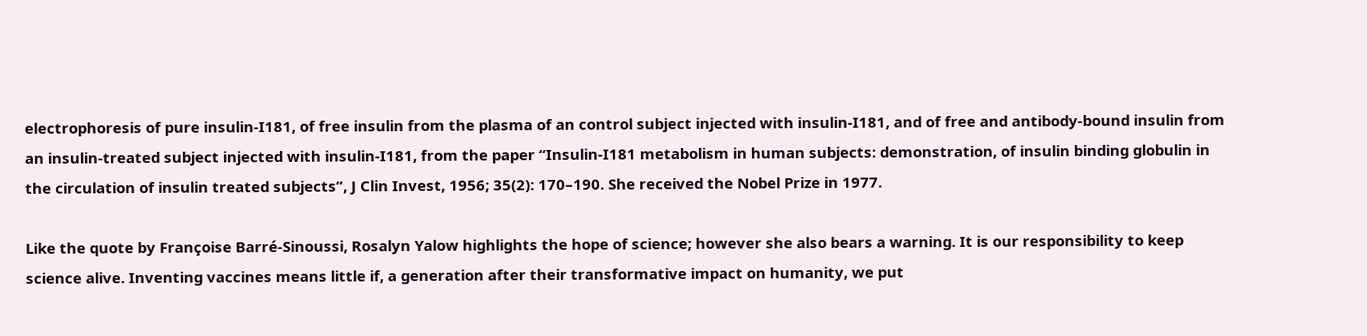electrophoresis of pure insulin-I181, of free insulin from the plasma of an control subject injected with insulin-I181, and of free and antibody-bound insulin from an insulin-treated subject injected with insulin-I181, from the paper “Insulin-I181 metabolism in human subjects: demonstration, of insulin binding globulin in the circulation of insulin treated subjects”, J Clin Invest, 1956; 35(2): 170–190. She received the Nobel Prize in 1977.

Like the quote by Françoise Barré-Sinoussi, Rosalyn Yalow highlights the hope of science; however she also bears a warning. It is our responsibility to keep science alive. Inventing vaccines means little if, a generation after their transformative impact on humanity, we put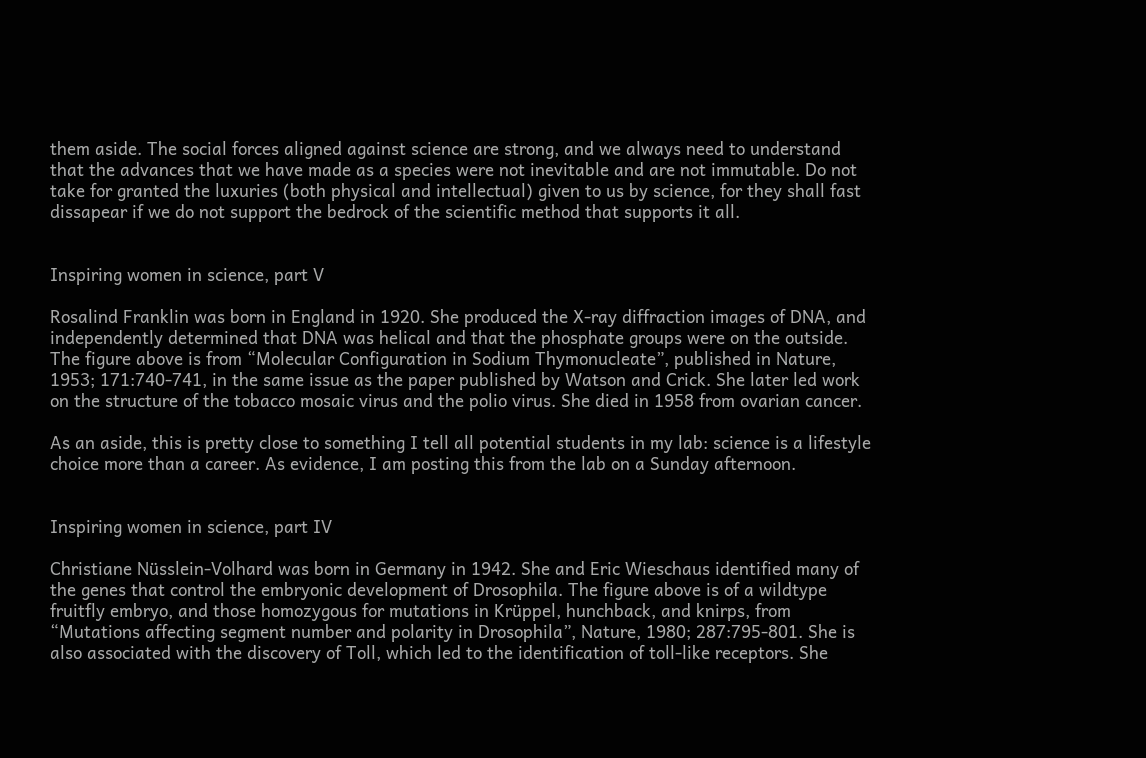them aside. The social forces aligned against science are strong, and we always need to understand that the advances that we have made as a species were not inevitable and are not immutable. Do not take for granted the luxuries (both physical and intellectual) given to us by science, for they shall fast dissapear if we do not support the bedrock of the scientific method that supports it all.


Inspiring women in science, part V

Rosalind Franklin was born in England in 1920. She produced the X-ray diffraction images of DNA, and independently determined that DNA was helical and that the phosphate groups were on the outside. The figure above is from “Molecular Configuration in Sodium Thymonucleate”, published in Nature, 1953; 171:740-741, in the same issue as the paper published by Watson and Crick. She later led work on the structure of the tobacco mosaic virus and the polio virus. She died in 1958 from ovarian cancer.

As an aside, this is pretty close to something I tell all potential students in my lab: science is a lifestyle choice more than a career. As evidence, I am posting this from the lab on a Sunday afternoon.


Inspiring women in science, part IV

Christiane Nüsslein-Volhard was born in Germany in 1942. She and Eric Wieschaus identified many of the genes that control the embryonic development of Drosophila. The figure above is of a wildtype fruitfly embryo, and those homozygous for mutations in Krüppel, hunchback, and knirps, from “Mutations affecting segment number and polarity in Drosophila”, Nature, 1980; 287:795-801. She is also associated with the discovery of Toll, which led to the identification of toll-like receptors. She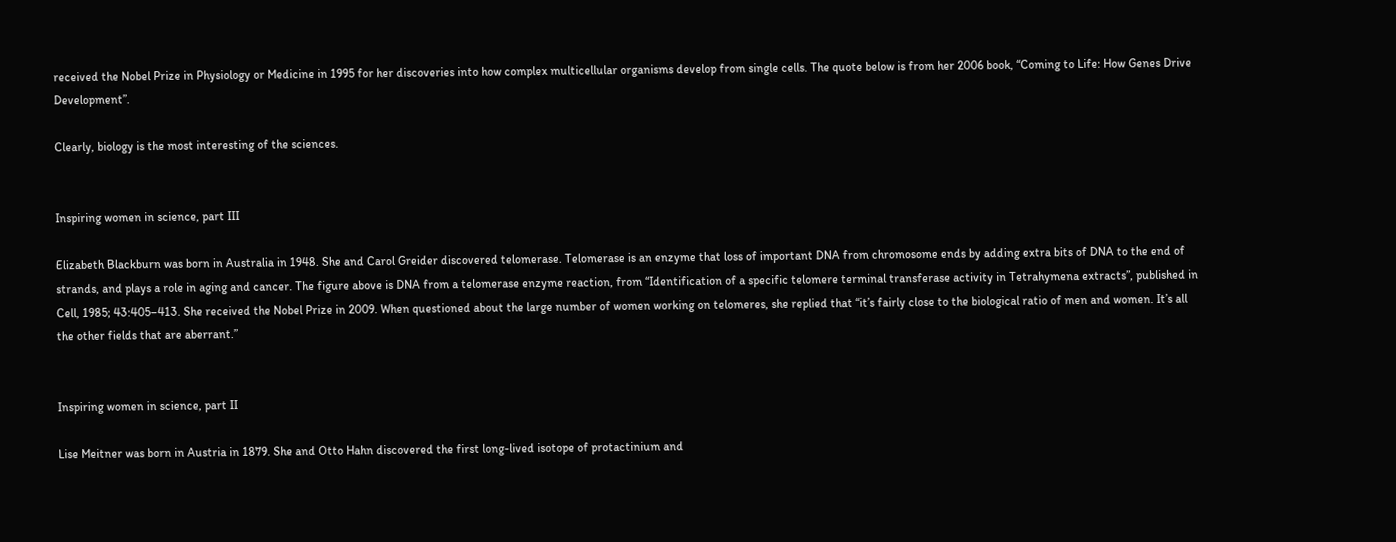received the Nobel Prize in Physiology or Medicine in 1995 for her discoveries into how complex multicellular organisms develop from single cells. The quote below is from her 2006 book, “Coming to Life: How Genes Drive Development”.

Clearly, biology is the most interesting of the sciences.


Inspiring women in science, part III

Elizabeth Blackburn was born in Australia in 1948. She and Carol Greider discovered telomerase. Telomerase is an enzyme that loss of important DNA from chromosome ends by adding extra bits of DNA to the end of strands, and plays a role in aging and cancer. The figure above is DNA from a telomerase enzyme reaction, from “Identification of a specific telomere terminal transferase activity in Tetrahymena extracts”, published in Cell, 1985; 43:405–413. She received the Nobel Prize in 2009. When questioned about the large number of women working on telomeres, she replied that “it’s fairly close to the biological ratio of men and women. It’s all the other fields that are aberrant.”


Inspiring women in science, part II

Lise Meitner was born in Austria in 1879. She and Otto Hahn discovered the first long-lived isotope of protactinium and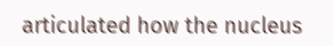articulated how the nucleus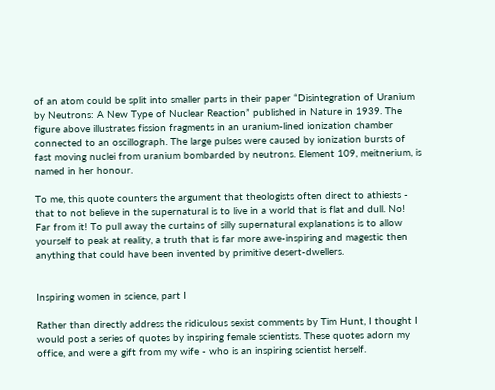of an atom could be split into smaller parts in their paper “Disintegration of Uranium by Neutrons: A New Type of Nuclear Reaction” published in Nature in 1939. The figure above illustrates fission fragments in an uranium-lined ionization chamber connected to an oscillograph. The large pulses were caused by ionization bursts of fast moving nuclei from uranium bombarded by neutrons. Element 109, meitnerium, is named in her honour.

To me, this quote counters the argument that theologists often direct to athiests - that to not believe in the supernatural is to live in a world that is flat and dull. No! Far from it! To pull away the curtains of silly supernatural explanations is to allow yourself to peak at reality, a truth that is far more awe-inspiring and magestic then anything that could have been invented by primitive desert-dwellers.


Inspiring women in science, part I

Rather than directly address the ridiculous sexist comments by Tim Hunt, I thought I would post a series of quotes by inspiring female scientists. These quotes adorn my office, and were a gift from my wife - who is an inspiring scientist herself.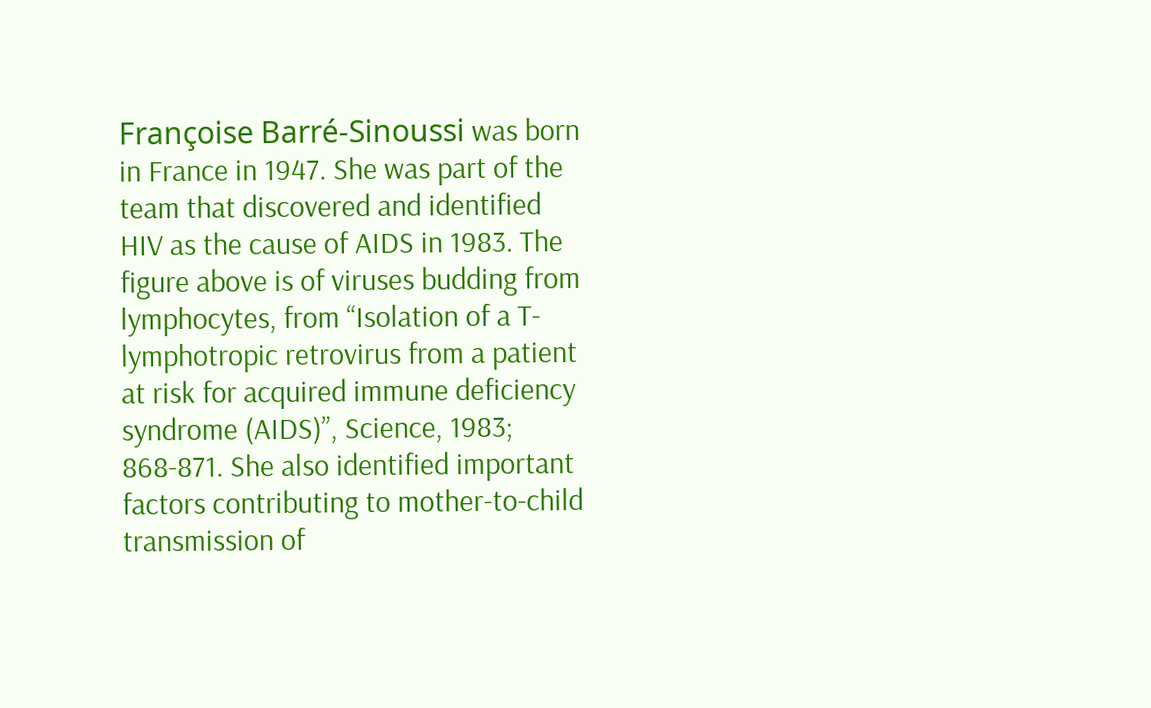Françoise Barré-Sinoussi was born in France in 1947. She was part of the team that discovered and identified HIV as the cause of AIDS in 1983. The figure above is of viruses budding from lymphocytes, from “Isolation of a T-lymphotropic retrovirus from a patient at risk for acquired immune deficiency syndrome (AIDS)”, Science, 1983; 868-871. She also identified important factors contributing to mother-to-child transmission of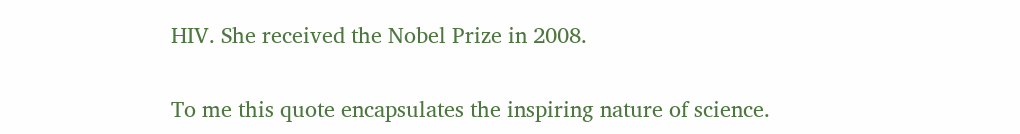HIV. She received the Nobel Prize in 2008.

To me this quote encapsulates the inspiring nature of science.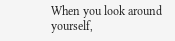When you look around yourself,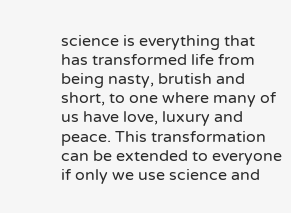science is everything that has transformed life from being nasty, brutish and short, to one where many of us have love, luxury and peace. This transformation can be extended to everyone if only we use science and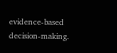evidence-based decision-making.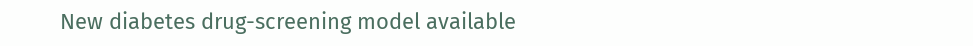New diabetes drug-screening model available